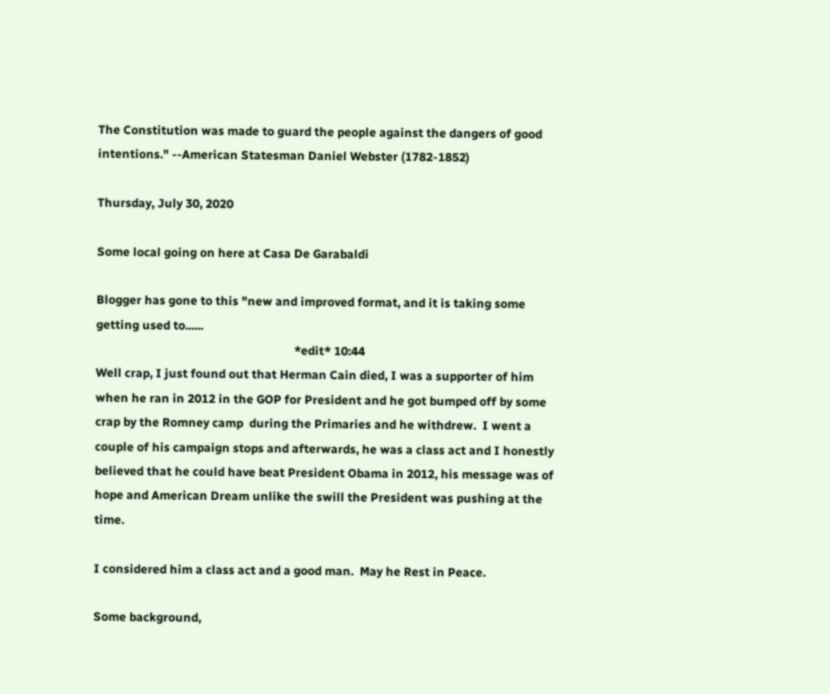The Constitution was made to guard the people against the dangers of good intentions." --American Statesman Daniel Webster (1782-1852)

Thursday, July 30, 2020

Some local going on here at Casa De Garabaldi

Blogger has gone to this "new and improved format, and it is taking some getting used to......
                                                                  *edit* 10:44
Well crap, I just found out that Herman Cain died, I was a supporter of him when he ran in 2012 in the GOP for President and he got bumped off by some crap by the Romney camp  during the Primaries and he withdrew.  I went a couple of his campaign stops and afterwards, he was a class act and I honestly believed that he could have beat President Obama in 2012, his message was of hope and American Dream unlike the swill the President was pushing at the time.

I considered him a class act and a good man.  May he Rest in Peace.

Some background,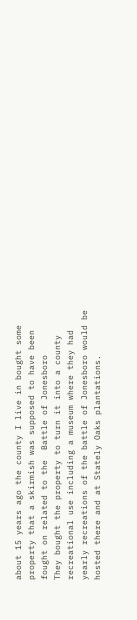about 15 years ago the county I live in bought some property that a skirmish was supposed to have been fought on related to the  Battle of Jonesboro
They bought the property to turn it into a county recreational use including a museum where they had yearly recreations of the battle of Jonesboro would be hosted there and at Stately Oaks plantations.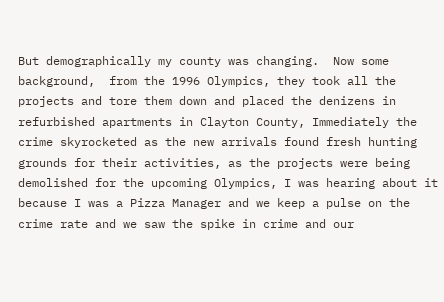But demographically my county was changing.  Now some background,  from the 1996 Olympics, they took all the projects and tore them down and placed the denizens in refurbished apartments in Clayton County, Immediately the crime skyrocketed as the new arrivals found fresh hunting grounds for their activities, as the projects were being demolished for the upcoming Olympics, I was hearing about it because I was a Pizza Manager and we keep a pulse on the crime rate and we saw the spike in crime and our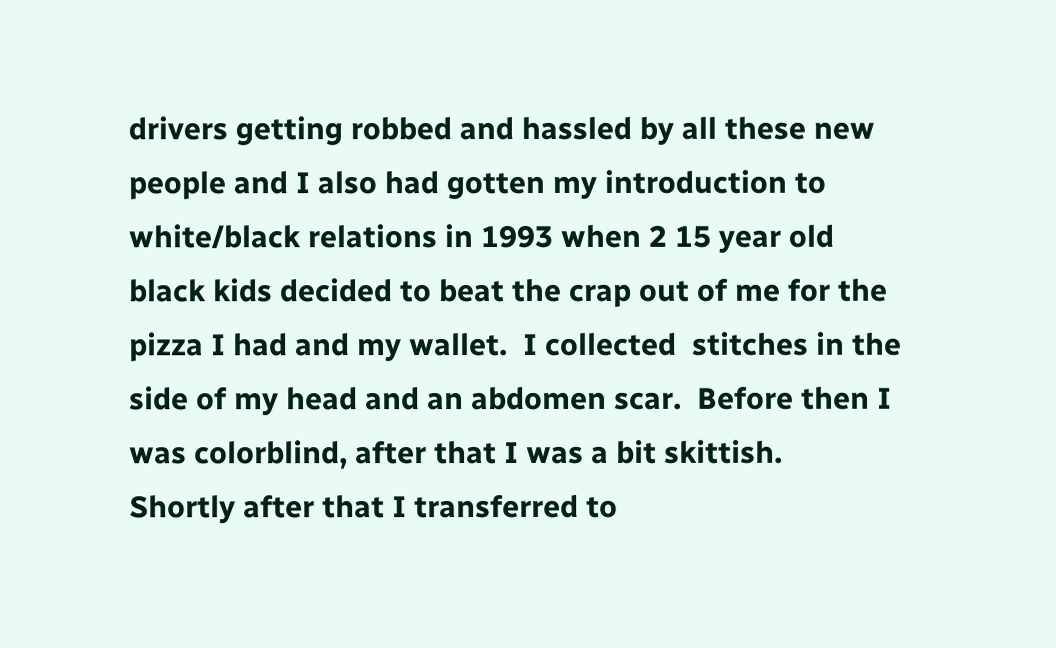drivers getting robbed and hassled by all these new people and I also had gotten my introduction to white/black relations in 1993 when 2 15 year old black kids decided to beat the crap out of me for the pizza I had and my wallet.  I collected  stitches in the side of my head and an abdomen scar.  Before then I was colorblind, after that I was a bit skittish.  Shortly after that I transferred to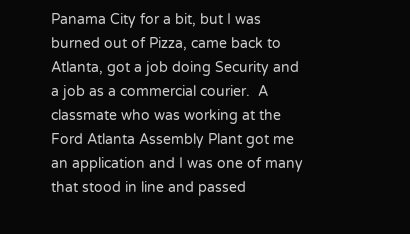Panama City for a bit, but I was burned out of Pizza, came back to Atlanta, got a job doing Security and a job as a commercial courier.  A classmate who was working at the Ford Atlanta Assembly Plant got me an application and I was one of many that stood in line and passed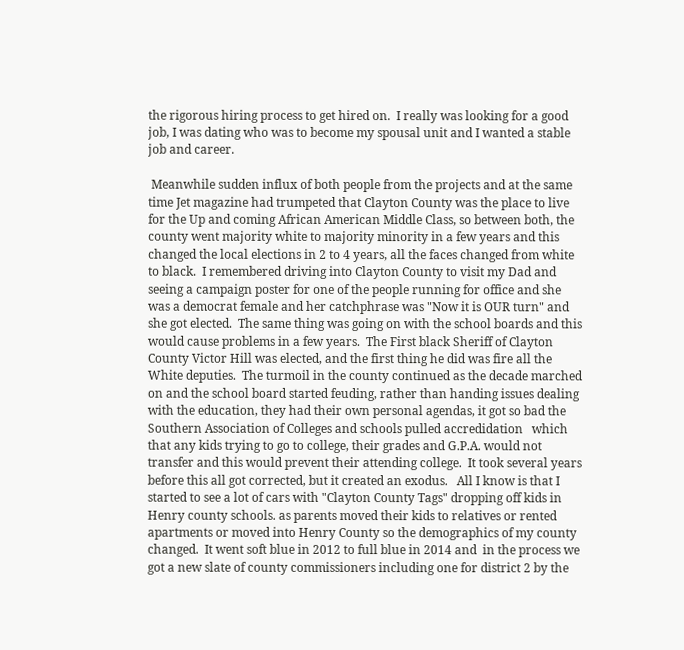the rigorous hiring process to get hired on.  I really was looking for a good job, I was dating who was to become my spousal unit and I wanted a stable job and career.

 Meanwhile sudden influx of both people from the projects and at the same time Jet magazine had trumpeted that Clayton County was the place to live for the Up and coming African American Middle Class, so between both, the county went majority white to majority minority in a few years and this changed the local elections in 2 to 4 years, all the faces changed from white to black.  I remembered driving into Clayton County to visit my Dad and seeing a campaign poster for one of the people running for office and she was a democrat female and her catchphrase was "Now it is OUR turn" and she got elected.  The same thing was going on with the school boards and this would cause problems in a few years.  The First black Sheriff of Clayton County Victor Hill was elected, and the first thing he did was fire all the White deputies.  The turmoil in the county continued as the decade marched on and the school board started feuding, rather than handing issues dealing with the education, they had their own personal agendas, it got so bad the Southern Association of Colleges and schools pulled accredidation   which that any kids trying to go to college, their grades and G.P.A. would not transfer and this would prevent their attending college.  It took several years before this all got corrected, but it created an exodus.   All I know is that I started to see a lot of cars with "Clayton County Tags" dropping off kids in Henry county schools. as parents moved their kids to relatives or rented apartments or moved into Henry County so the demographics of my county changed.  It went soft blue in 2012 to full blue in 2014 and  in the process we got a new slate of county commissioners including one for district 2 by the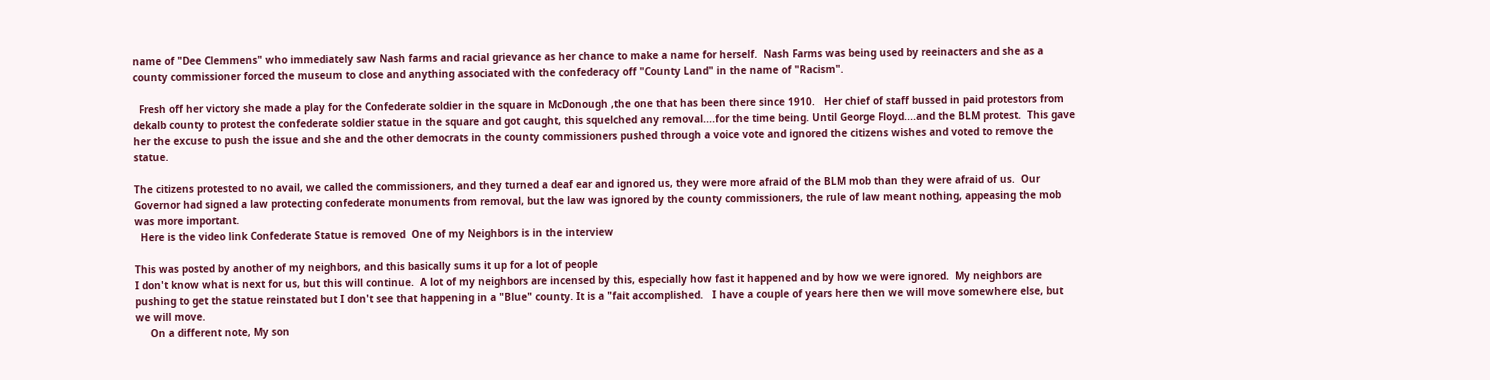name of "Dee Clemmens" who immediately saw Nash farms and racial grievance as her chance to make a name for herself.  Nash Farms was being used by reeinacters and she as a county commissioner forced the museum to close and anything associated with the confederacy off "County Land" in the name of "Racism".

  Fresh off her victory she made a play for the Confederate soldier in the square in McDonough ,the one that has been there since 1910.   Her chief of staff bussed in paid protestors from dekalb county to protest the confederate soldier statue in the square and got caught, this squelched any removal....for the time being. Until George Floyd....and the BLM protest.  This gave her the excuse to push the issue and she and the other democrats in the county commissioners pushed through a voice vote and ignored the citizens wishes and voted to remove the statue.

The citizens protested to no avail, we called the commissioners, and they turned a deaf ear and ignored us, they were more afraid of the BLM mob than they were afraid of us.  Our Governor had signed a law protecting confederate monuments from removal, but the law was ignored by the county commissioners, the rule of law meant nothing, appeasing the mob was more important.
  Here is the video link Confederate Statue is removed  One of my Neighbors is in the interview

This was posted by another of my neighbors, and this basically sums it up for a lot of people
I don't know what is next for us, but this will continue.  A lot of my neighbors are incensed by this, especially how fast it happened and by how we were ignored.  My neighbors are pushing to get the statue reinstated but I don't see that happening in a "Blue" county. It is a "fait accomplished.   I have a couple of years here then we will move somewhere else, but we will move.
     On a different note, My son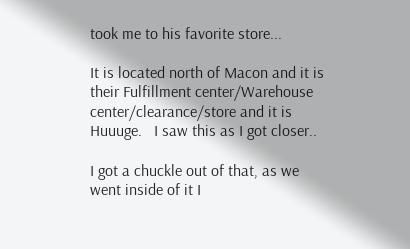took me to his favorite store...

It is located north of Macon and it is their Fulfillment center/Warehouse center/clearance/store and it is Huuuge.   I saw this as I got closer..

I got a chuckle out of that, as we went inside of it I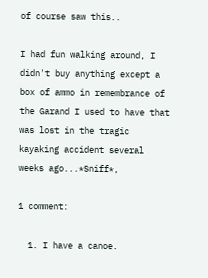of course saw this..

I had fun walking around, I didn't buy anything except a box of ammo in remembrance of the Garand I used to have that was lost in the tragic kayaking accident several weeks ago...*Sniff*,

1 comment:

  1. I have a canoe.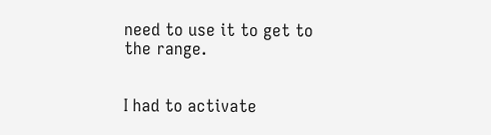need to use it to get to the range.


I had to activate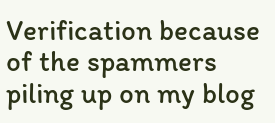Verification because of the spammers piling up on my blog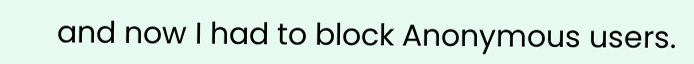and now I had to block Anonymous users.